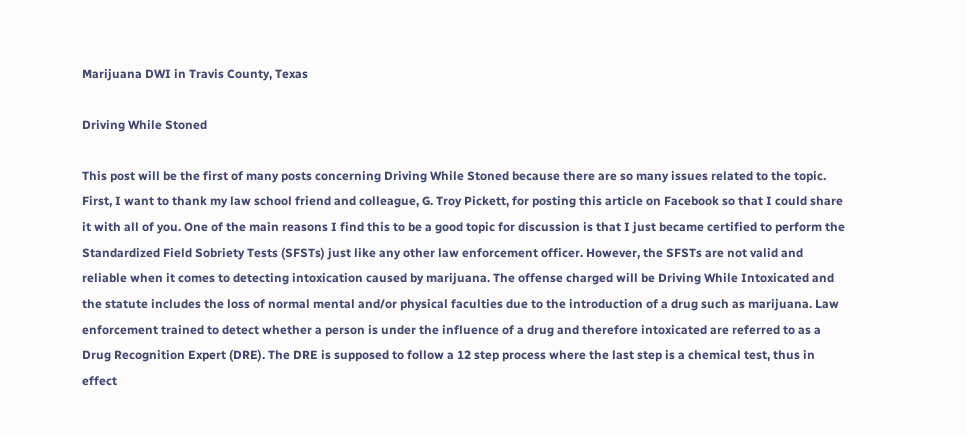Marijuana DWI in Travis County, Texas

Driving While Stoned

This post will be the first of many posts concerning Driving While Stoned because there are so many issues related to the topic. First, I want to thank my law school friend and colleague, G. Troy Pickett, for posting this article on Facebook so that I could share it with all of you. One of the main reasons I find this to be a good topic for discussion is that I just became certified to perform the Standardized Field Sobriety Tests (SFSTs) just like any other law enforcement officer. However, the SFSTs are not valid and reliable when it comes to detecting intoxication caused by marijuana. The offense charged will be Driving While Intoxicated and the statute includes the loss of normal mental and/or physical faculties due to the introduction of a drug such as marijuana. Law enforcement trained to detect whether a person is under the influence of a drug and therefore intoxicated are referred to as a Drug Recognition Expert (DRE). The DRE is supposed to follow a 12 step process where the last step is a chemical test, thus in effect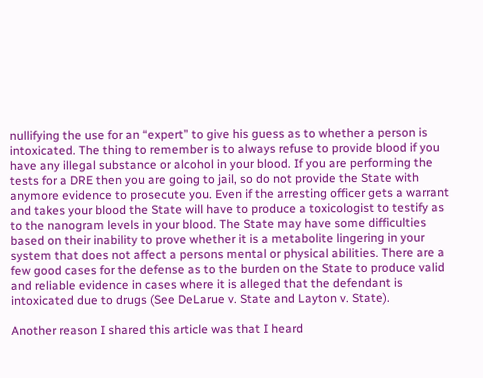nullifying the use for an “expert” to give his guess as to whether a person is intoxicated. The thing to remember is to always refuse to provide blood if you have any illegal substance or alcohol in your blood. If you are performing the tests for a DRE then you are going to jail, so do not provide the State with anymore evidence to prosecute you. Even if the arresting officer gets a warrant and takes your blood the State will have to produce a toxicologist to testify as to the nanogram levels in your blood. The State may have some difficulties based on their inability to prove whether it is a metabolite lingering in your system that does not affect a persons mental or physical abilities. There are a few good cases for the defense as to the burden on the State to produce valid and reliable evidence in cases where it is alleged that the defendant is intoxicated due to drugs (See DeLarue v. State and Layton v. State).

Another reason I shared this article was that I heard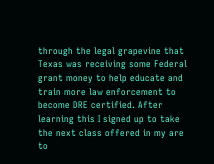through the legal grapevine that Texas was receiving some Federal grant money to help educate and train more law enforcement to become DRE certified. After learning this I signed up to take the next class offered in my are to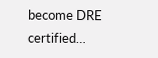become DRE certified…